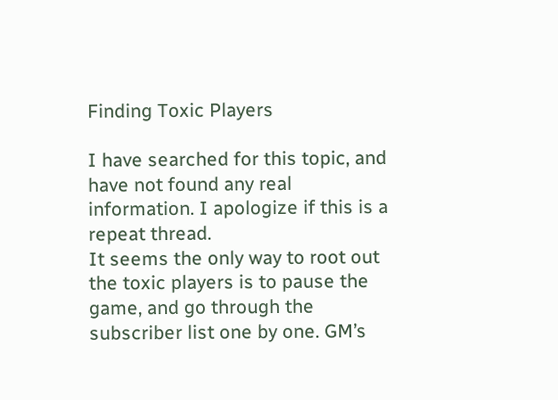Finding Toxic Players

I have searched for this topic, and have not found any real information. I apologize if this is a repeat thread.
It seems the only way to root out the toxic players is to pause the game, and go through the subscriber list one by one. GM’s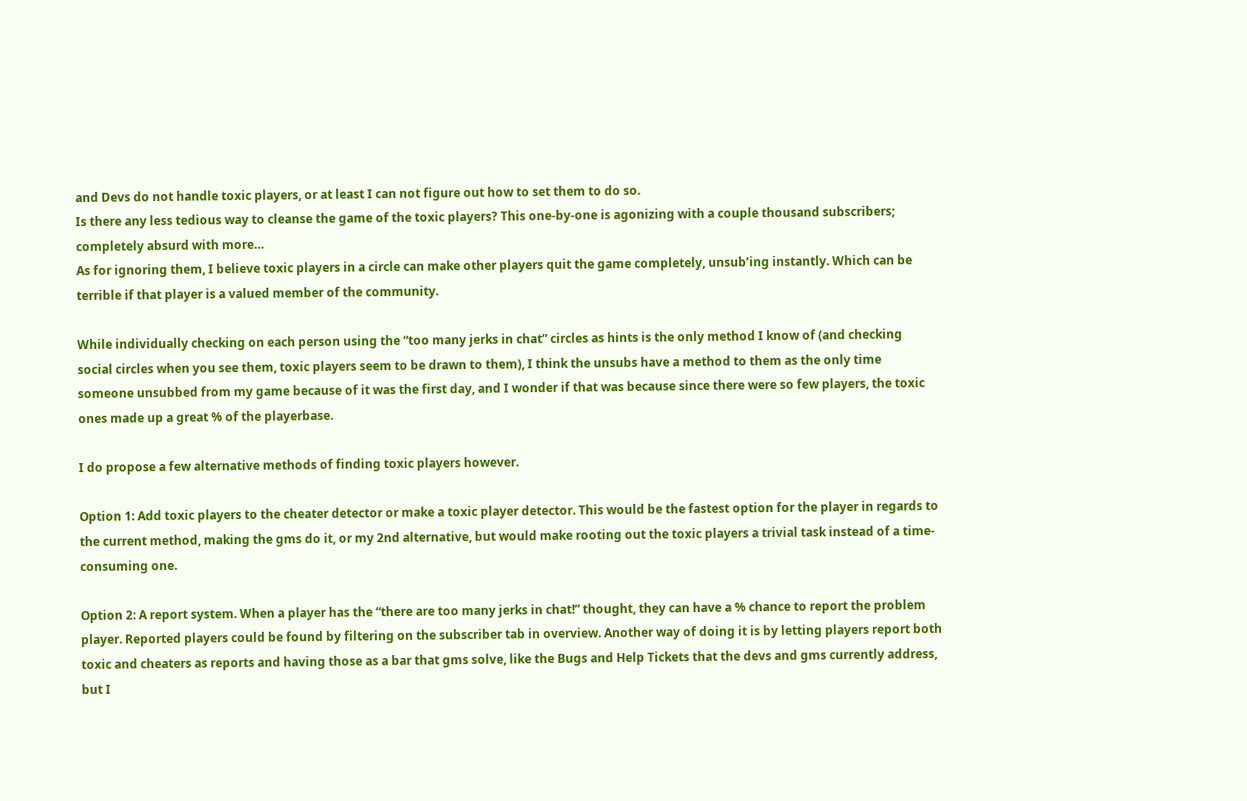and Devs do not handle toxic players, or at least I can not figure out how to set them to do so.
Is there any less tedious way to cleanse the game of the toxic players? This one-by-one is agonizing with a couple thousand subscribers; completely absurd with more…
As for ignoring them, I believe toxic players in a circle can make other players quit the game completely, unsub’ing instantly. Which can be terrible if that player is a valued member of the community.

While individually checking on each person using the “too many jerks in chat” circles as hints is the only method I know of (and checking social circles when you see them, toxic players seem to be drawn to them), I think the unsubs have a method to them as the only time someone unsubbed from my game because of it was the first day, and I wonder if that was because since there were so few players, the toxic ones made up a great % of the playerbase.

I do propose a few alternative methods of finding toxic players however.

Option 1: Add toxic players to the cheater detector or make a toxic player detector. This would be the fastest option for the player in regards to the current method, making the gms do it, or my 2nd alternative, but would make rooting out the toxic players a trivial task instead of a time-consuming one.

Option 2: A report system. When a player has the “there are too many jerks in chat!” thought, they can have a % chance to report the problem player. Reported players could be found by filtering on the subscriber tab in overview. Another way of doing it is by letting players report both toxic and cheaters as reports and having those as a bar that gms solve, like the Bugs and Help Tickets that the devs and gms currently address, but I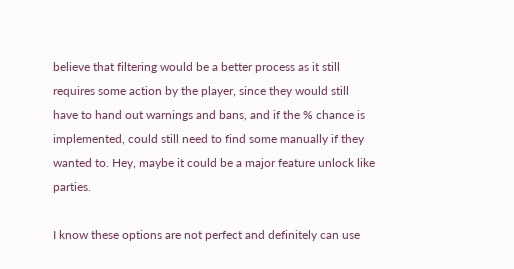believe that filtering would be a better process as it still requires some action by the player, since they would still have to hand out warnings and bans, and if the % chance is implemented, could still need to find some manually if they wanted to. Hey, maybe it could be a major feature unlock like parties.

I know these options are not perfect and definitely can use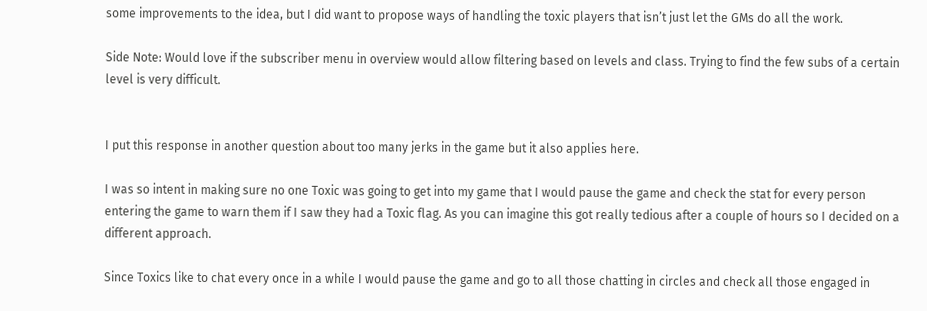some improvements to the idea, but I did want to propose ways of handling the toxic players that isn’t just let the GMs do all the work.

Side Note: Would love if the subscriber menu in overview would allow filtering based on levels and class. Trying to find the few subs of a certain level is very difficult.


I put this response in another question about too many jerks in the game but it also applies here.

I was so intent in making sure no one Toxic was going to get into my game that I would pause the game and check the stat for every person entering the game to warn them if I saw they had a Toxic flag. As you can imagine this got really tedious after a couple of hours so I decided on a different approach.

Since Toxics like to chat every once in a while I would pause the game and go to all those chatting in circles and check all those engaged in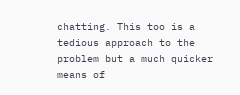chatting. This too is a tedious approach to the problem but a much quicker means of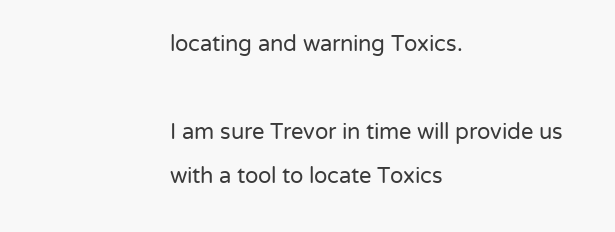locating and warning Toxics.

I am sure Trevor in time will provide us with a tool to locate Toxics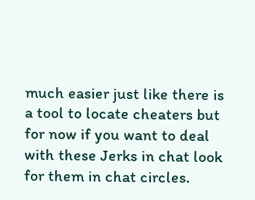much easier just like there is a tool to locate cheaters but for now if you want to deal with these Jerks in chat look for them in chat circles.